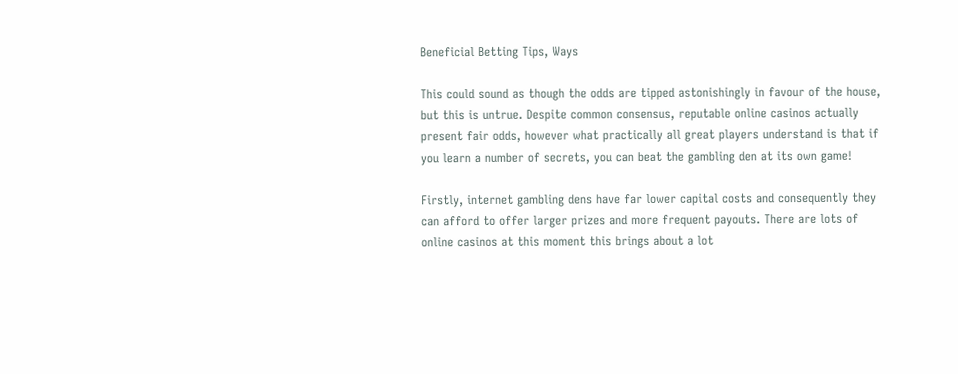Beneficial Betting Tips, Ways

This could sound as though the odds are tipped astonishingly in favour of the house, but this is untrue. Despite common consensus, reputable online casinos actually present fair odds, however what practically all great players understand is that if you learn a number of secrets, you can beat the gambling den at its own game!

Firstly, internet gambling dens have far lower capital costs and consequently they can afford to offer larger prizes and more frequent payouts. There are lots of online casinos at this moment this brings about a lot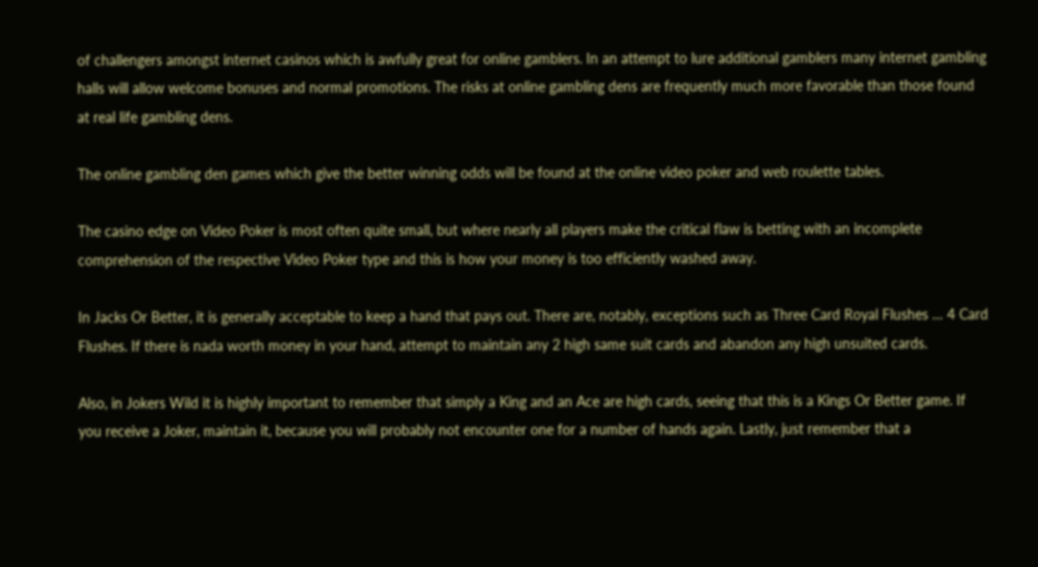of challengers amongst internet casinos which is awfully great for online gamblers. In an attempt to lure additional gamblers many internet gambling halls will allow welcome bonuses and normal promotions. The risks at online gambling dens are frequently much more favorable than those found at real life gambling dens.

The online gambling den games which give the better winning odds will be found at the online video poker and web roulette tables.

The casino edge on Video Poker is most often quite small, but where nearly all players make the critical flaw is betting with an incomplete comprehension of the respective Video Poker type and this is how your money is too efficiently washed away.

In Jacks Or Better, it is generally acceptable to keep a hand that pays out. There are, notably, exceptions such as Three Card Royal Flushes … 4 Card Flushes. If there is nada worth money in your hand, attempt to maintain any 2 high same suit cards and abandon any high unsuited cards.

Also, in Jokers Wild it is highly important to remember that simply a King and an Ace are high cards, seeing that this is a Kings Or Better game. If you receive a Joker, maintain it, because you will probably not encounter one for a number of hands again. Lastly, just remember that a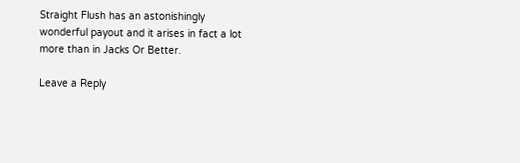Straight Flush has an astonishingly wonderful payout and it arises in fact a lot more than in Jacks Or Better.

Leave a Reply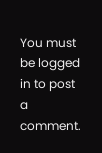You must be logged in to post a comment.